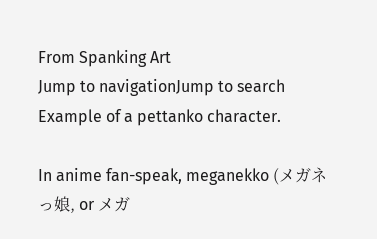From Spanking Art
Jump to navigationJump to search
Example of a pettanko character.

In anime fan-speak, meganekko (メガネっ娘, or メガ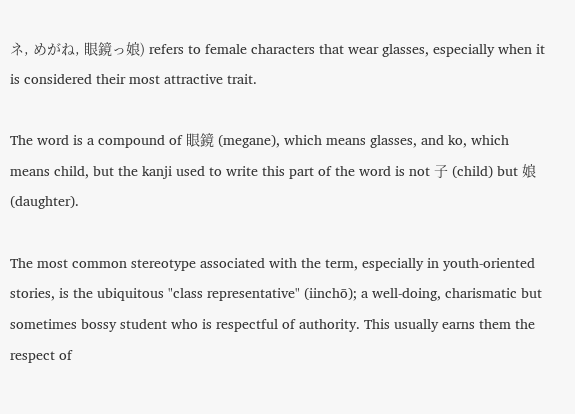ネ, めがね, 眼鏡っ娘) refers to female characters that wear glasses, especially when it is considered their most attractive trait.

The word is a compound of 眼鏡 (megane), which means glasses, and ko, which means child, but the kanji used to write this part of the word is not 子 (child) but 娘 (daughter).

The most common stereotype associated with the term, especially in youth-oriented stories, is the ubiquitous "class representative" (iinchō); a well-doing, charismatic but sometimes bossy student who is respectful of authority. This usually earns them the respect of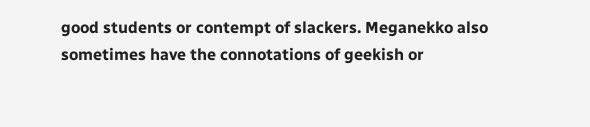good students or contempt of slackers. Meganekko also sometimes have the connotations of geekish or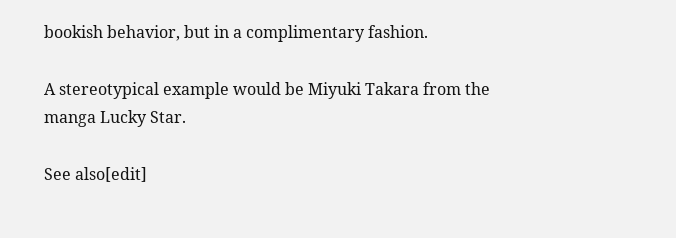bookish behavior, but in a complimentary fashion.

A stereotypical example would be Miyuki Takara from the manga Lucky Star.

See also[edit]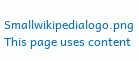Smallwikipedialogo.png This page uses content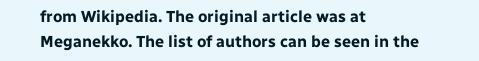from Wikipedia. The original article was at Meganekko. The list of authors can be seen in the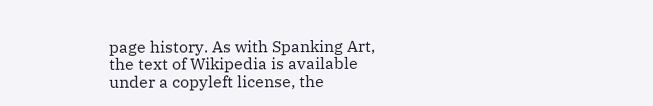page history. As with Spanking Art, the text of Wikipedia is available under a copyleft license, the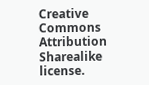Creative Commons Attribution Sharealike license.